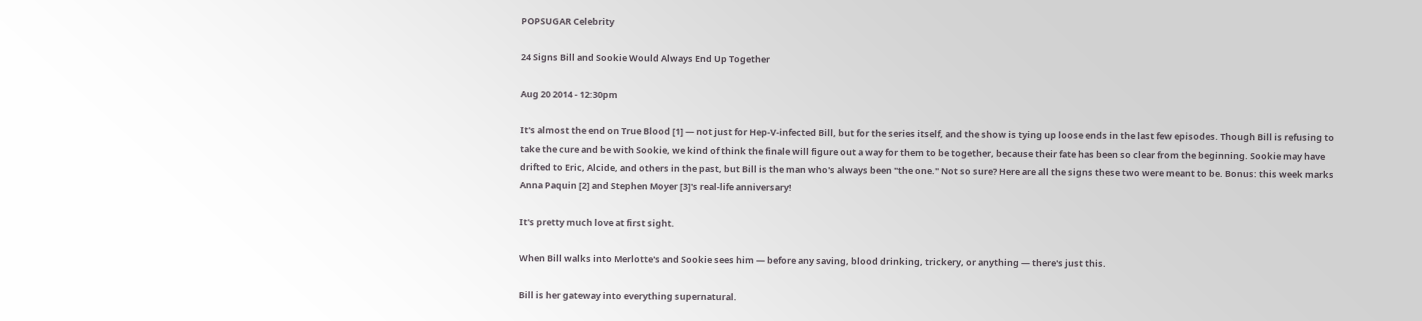POPSUGAR Celebrity

24 Signs Bill and Sookie Would Always End Up Together

Aug 20 2014 - 12:30pm

It's almost the end on True Blood [1] — not just for Hep-V-infected Bill, but for the series itself, and the show is tying up loose ends in the last few episodes. Though Bill is refusing to take the cure and be with Sookie, we kind of think the finale will figure out a way for them to be together, because their fate has been so clear from the beginning. Sookie may have drifted to Eric, Alcide, and others in the past, but Bill is the man who's always been "the one." Not so sure? Here are all the signs these two were meant to be. Bonus: this week marks Anna Paquin [2] and Stephen Moyer [3]'s real-life anniversary!

It's pretty much love at first sight.

When Bill walks into Merlotte's and Sookie sees him — before any saving, blood drinking, trickery, or anything — there's just this.

Bill is her gateway into everything supernatural.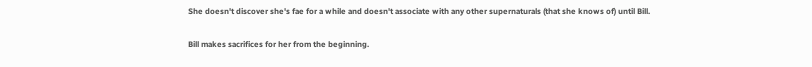She doesn't discover she's fae for a while and doesn't associate with any other supernaturals (that she knows of) until Bill.

Bill makes sacrifices for her from the beginning.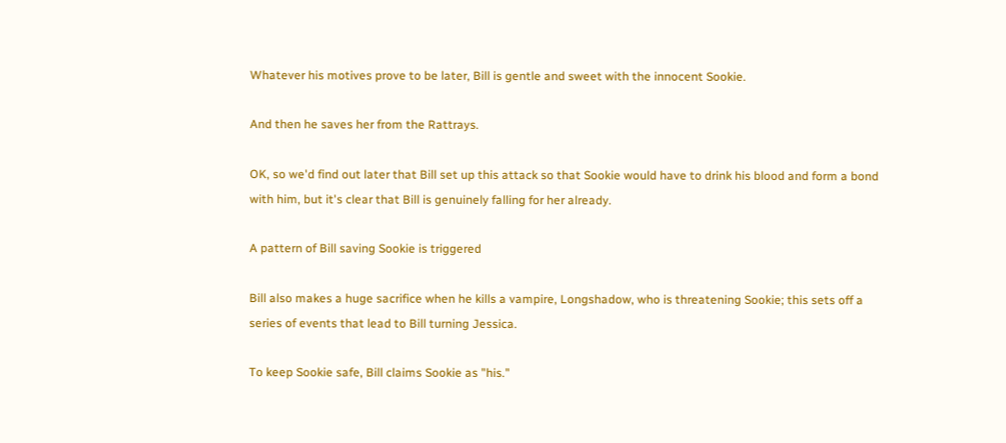Whatever his motives prove to be later, Bill is gentle and sweet with the innocent Sookie.

And then he saves her from the Rattrays.

OK, so we'd find out later that Bill set up this attack so that Sookie would have to drink his blood and form a bond with him, but it's clear that Bill is genuinely falling for her already.

A pattern of Bill saving Sookie is triggered

Bill also makes a huge sacrifice when he kills a vampire, Longshadow, who is threatening Sookie; this sets off a series of events that lead to Bill turning Jessica.

To keep Sookie safe, Bill claims Sookie as "his."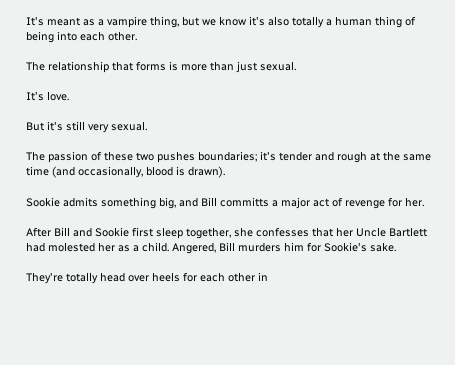It's meant as a vampire thing, but we know it's also totally a human thing of being into each other.

The relationship that forms is more than just sexual.

It's love.

But it's still very sexual.

The passion of these two pushes boundaries; it's tender and rough at the same time (and occasionally, blood is drawn).

Sookie admits something big, and Bill committs a major act of revenge for her.

After Bill and Sookie first sleep together, she confesses that her Uncle Bartlett had molested her as a child. Angered, Bill murders him for Sookie's sake.

They're totally head over heels for each other in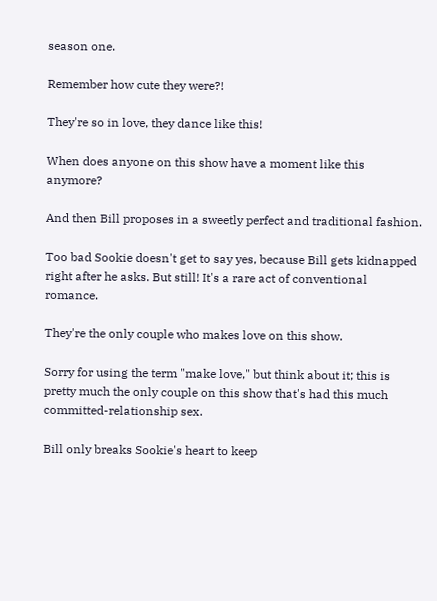season one.

Remember how cute they were?!

They're so in love, they dance like this!

When does anyone on this show have a moment like this anymore?

And then Bill proposes in a sweetly perfect and traditional fashion.

Too bad Sookie doesn't get to say yes, because Bill gets kidnapped right after he asks. But still! It's a rare act of conventional romance.

They're the only couple who makes love on this show.

Sorry for using the term "make love," but think about it; this is pretty much the only couple on this show that's had this much committed-relationship sex.

Bill only breaks Sookie's heart to keep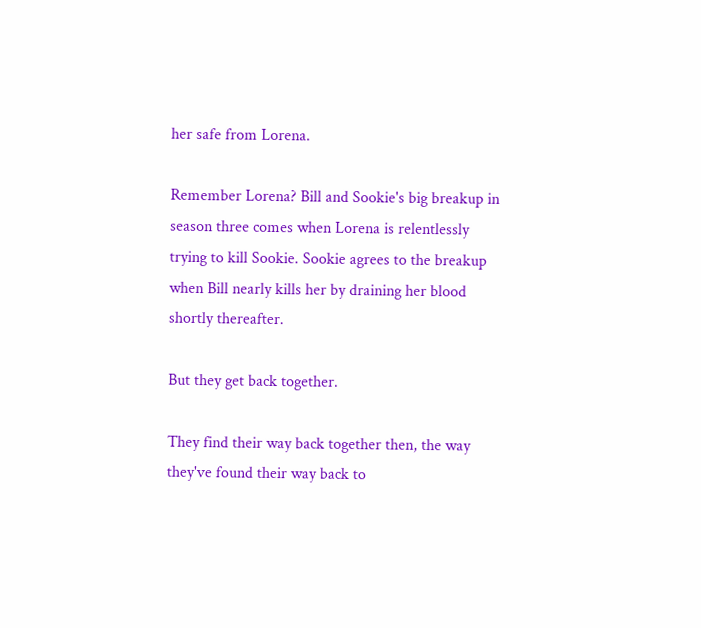her safe from Lorena.

Remember Lorena? Bill and Sookie's big breakup in season three comes when Lorena is relentlessly trying to kill Sookie. Sookie agrees to the breakup when Bill nearly kills her by draining her blood shortly thereafter.

But they get back together.

They find their way back together then, the way they've found their way back to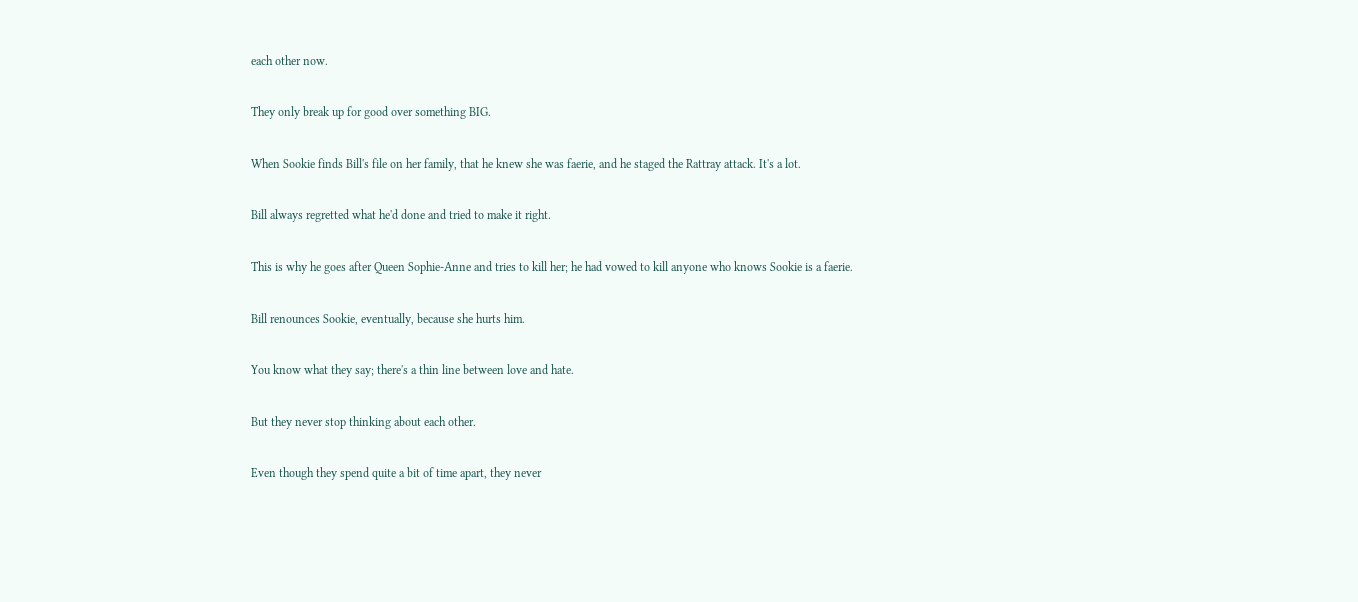each other now.

They only break up for good over something BIG.

When Sookie finds Bill's file on her family, that he knew she was faerie, and he staged the Rattray attack. It's a lot.

Bill always regretted what he'd done and tried to make it right.

This is why he goes after Queen Sophie-Anne and tries to kill her; he had vowed to kill anyone who knows Sookie is a faerie.

Bill renounces Sookie, eventually, because she hurts him.

You know what they say; there's a thin line between love and hate.

But they never stop thinking about each other.

Even though they spend quite a bit of time apart, they never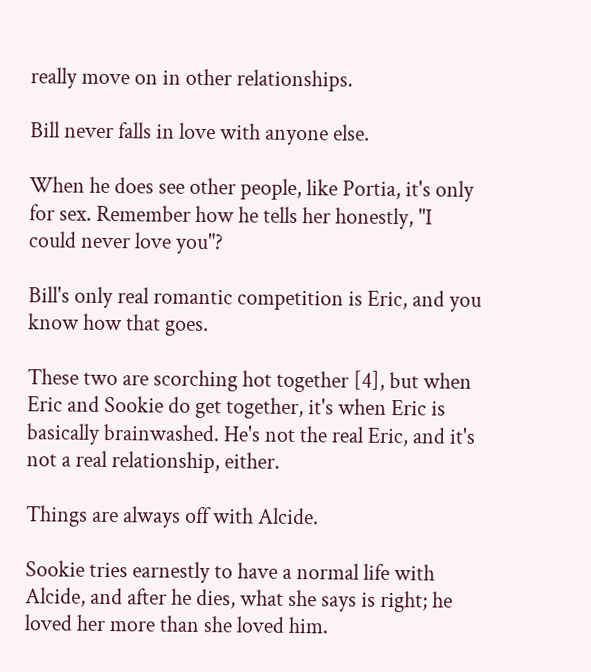really move on in other relationships.

Bill never falls in love with anyone else.

When he does see other people, like Portia, it's only for sex. Remember how he tells her honestly, "I could never love you"?

Bill's only real romantic competition is Eric, and you know how that goes.

These two are scorching hot together [4], but when Eric and Sookie do get together, it's when Eric is basically brainwashed. He's not the real Eric, and it's not a real relationship, either.

Things are always off with Alcide.

Sookie tries earnestly to have a normal life with Alcide, and after he dies, what she says is right; he loved her more than she loved him.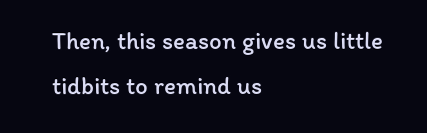Then, this season gives us little tidbits to remind us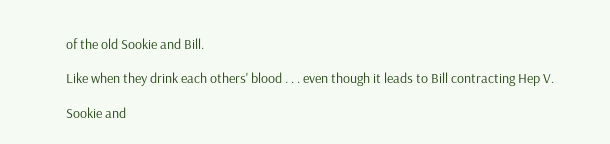of the old Sookie and Bill.

Like when they drink each others' blood . . . even though it leads to Bill contracting Hep V.

Sookie and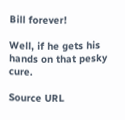Bill forever!

Well, if he gets his hands on that pesky cure.

Source URL